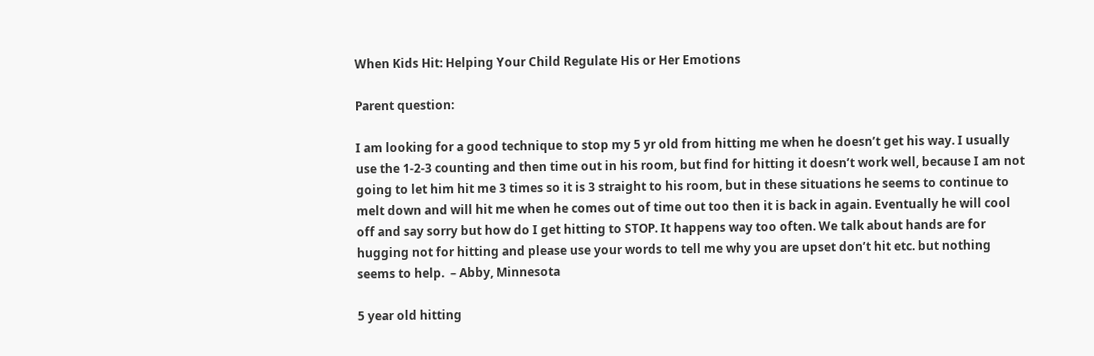When Kids Hit: Helping Your Child Regulate His or Her Emotions

Parent question:

I am looking for a good technique to stop my 5 yr old from hitting me when he doesn’t get his way. I usually use the 1-2-3 counting and then time out in his room, but find for hitting it doesn’t work well, because I am not going to let him hit me 3 times so it is 3 straight to his room, but in these situations he seems to continue to melt down and will hit me when he comes out of time out too then it is back in again. Eventually he will cool off and say sorry but how do I get hitting to STOP. It happens way too often. We talk about hands are for hugging not for hitting and please use your words to tell me why you are upset don’t hit etc. but nothing seems to help.  – Abby, Minnesota

5 year old hitting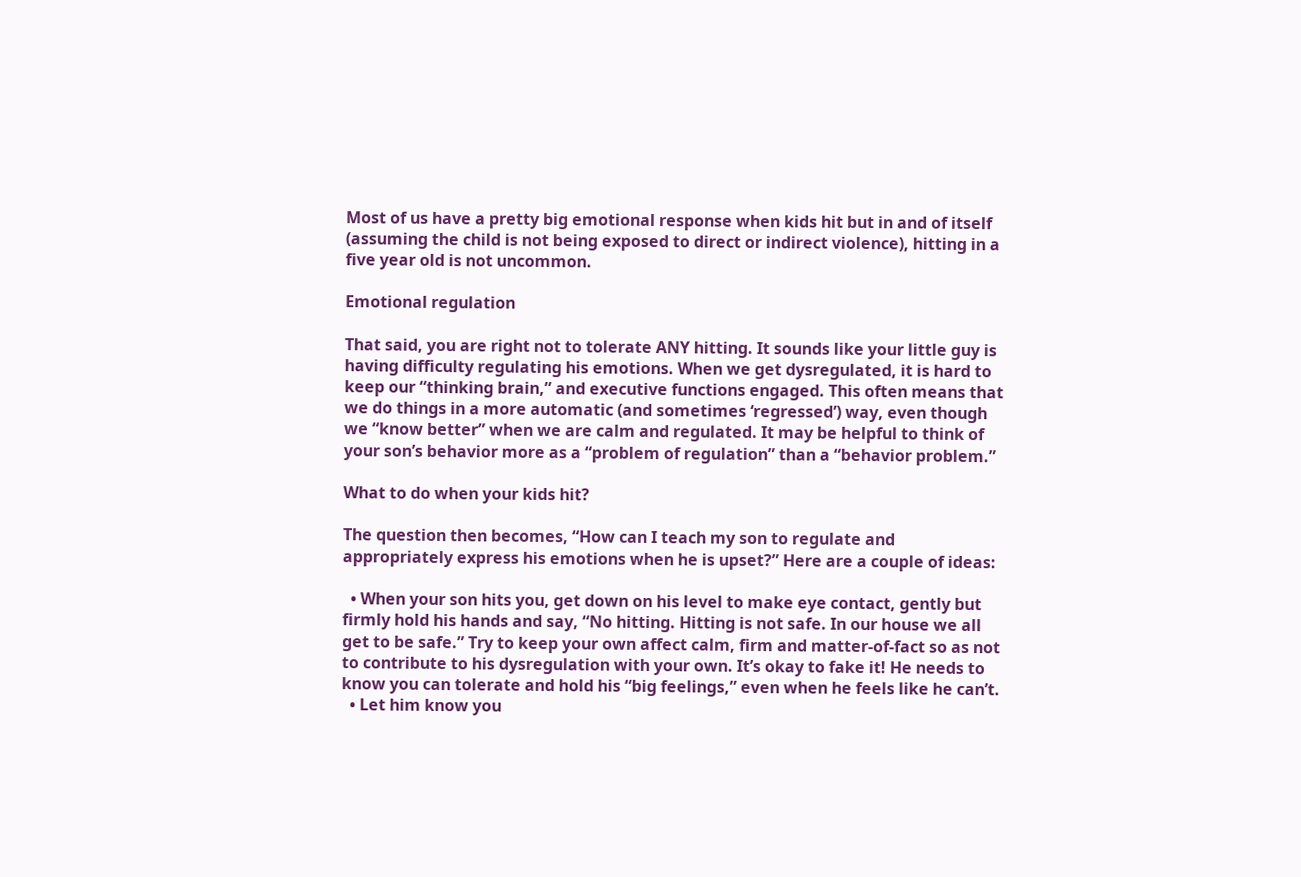Most of us have a pretty big emotional response when kids hit but in and of itself (assuming the child is not being exposed to direct or indirect violence), hitting in a five year old is not uncommon.

Emotional regulation

That said, you are right not to tolerate ANY hitting. It sounds like your little guy is having difficulty regulating his emotions. When we get dysregulated, it is hard to keep our “thinking brain,” and executive functions engaged. This often means that we do things in a more automatic (and sometimes ‘regressed’) way, even though we “know better” when we are calm and regulated. It may be helpful to think of your son’s behavior more as a “problem of regulation” than a “behavior problem.”

What to do when your kids hit?

The question then becomes, “How can I teach my son to regulate and appropriately express his emotions when he is upset?” Here are a couple of ideas:

  • When your son hits you, get down on his level to make eye contact, gently but firmly hold his hands and say, “No hitting. Hitting is not safe. In our house we all get to be safe.” Try to keep your own affect calm, firm and matter-of-fact so as not to contribute to his dysregulation with your own. It’s okay to fake it! He needs to know you can tolerate and hold his “big feelings,” even when he feels like he can’t.
  • Let him know you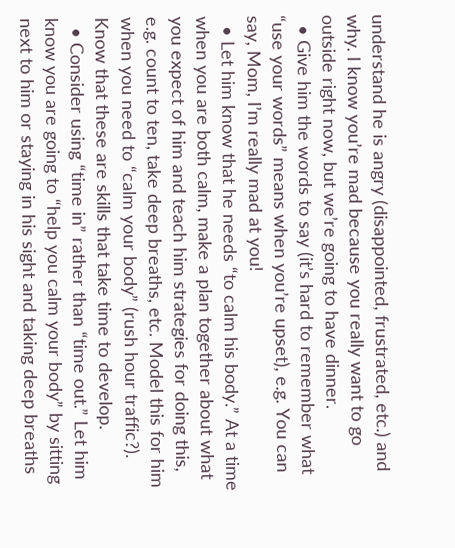understand he is angry (disappointed, frustrated, etc.) and why. I know you’re mad because you really want to go outside right now, but we’re going to have dinner.
  • Give him the words to say (it’s hard to remember what “use your words” means when you’re upset), e.g. You can say, Mom, I’m really mad at you!
  • Let him know that he needs “to calm his body.” At a time when you are both calm, make a plan together about what you expect of him and teach him strategies for doing this, e.g. count to ten, take deep breaths, etc. Model this for him when you need to “calm your body” (rush hour traffic?). Know that these are skills that take time to develop.
  • Consider using “time in” rather than “time out.” Let him know you are going to “help you calm your body” by sitting next to him or staying in his sight and taking deep breaths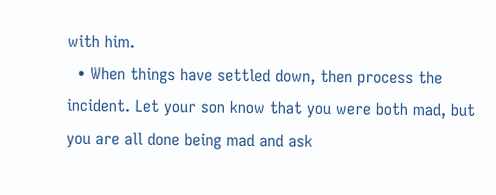with him.
  • When things have settled down, then process the incident. Let your son know that you were both mad, but you are all done being mad and ask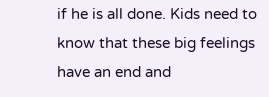if he is all done. Kids need to know that these big feelings have an end and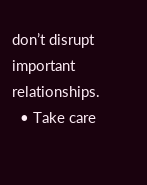don’t disrupt important relationships.
  • Take care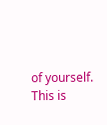of yourself. This is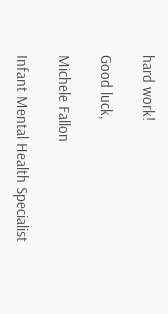hard work!

Good luck,

Michele Fallon

Infant Mental Health Specialist